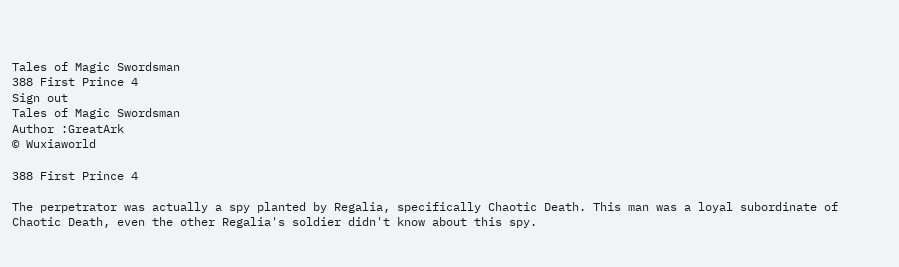Tales of Magic Swordsman
388 First Prince 4
Sign out
Tales of Magic Swordsman
Author :GreatArk
© Wuxiaworld

388 First Prince 4

The perpetrator was actually a spy planted by Regalia, specifically Chaotic Death. This man was a loyal subordinate of Chaotic Death, even the other Regalia's soldier didn't know about this spy.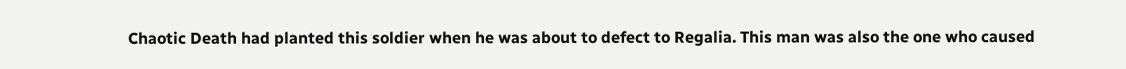Chaotic Death had planted this soldier when he was about to defect to Regalia. This man was also the one who caused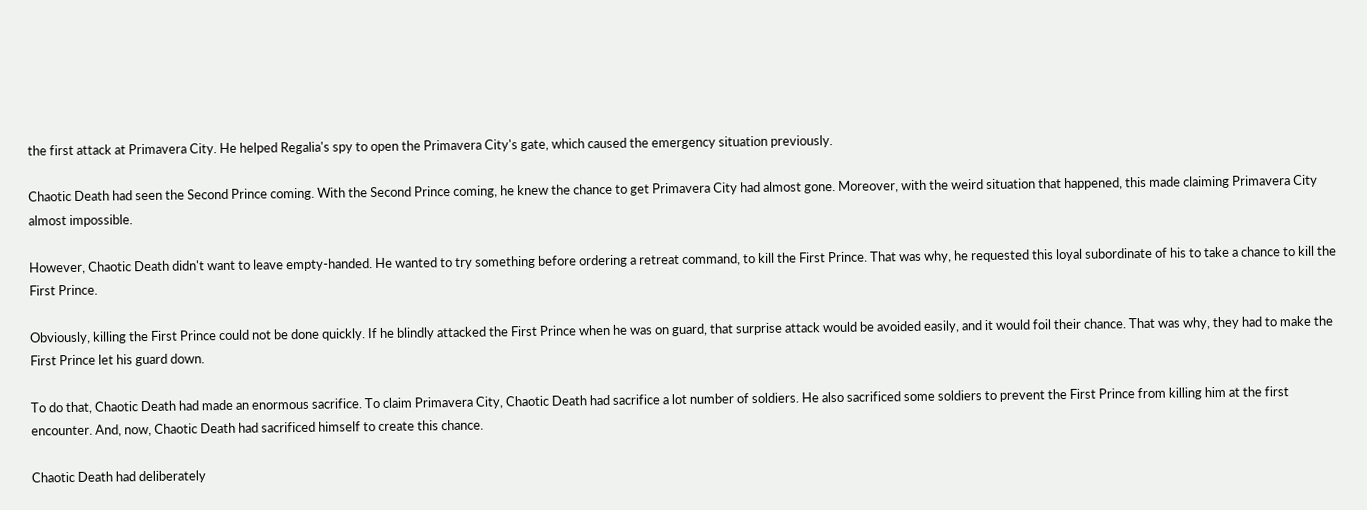the first attack at Primavera City. He helped Regalia's spy to open the Primavera City's gate, which caused the emergency situation previously.

Chaotic Death had seen the Second Prince coming. With the Second Prince coming, he knew the chance to get Primavera City had almost gone. Moreover, with the weird situation that happened, this made claiming Primavera City almost impossible.

However, Chaotic Death didn't want to leave empty-handed. He wanted to try something before ordering a retreat command, to kill the First Prince. That was why, he requested this loyal subordinate of his to take a chance to kill the First Prince.

Obviously, killing the First Prince could not be done quickly. If he blindly attacked the First Prince when he was on guard, that surprise attack would be avoided easily, and it would foil their chance. That was why, they had to make the First Prince let his guard down.

To do that, Chaotic Death had made an enormous sacrifice. To claim Primavera City, Chaotic Death had sacrifice a lot number of soldiers. He also sacrificed some soldiers to prevent the First Prince from killing him at the first encounter. And, now, Chaotic Death had sacrificed himself to create this chance.

Chaotic Death had deliberately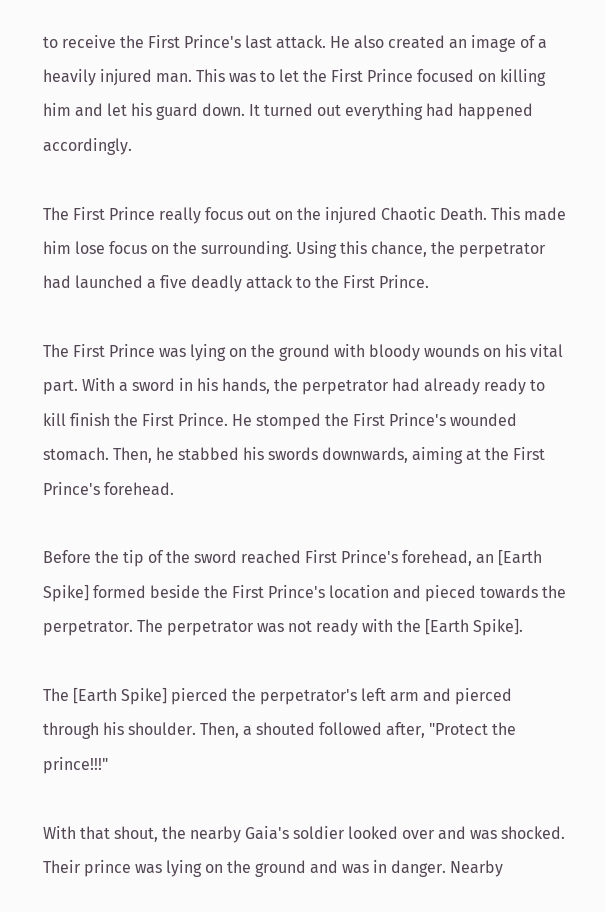to receive the First Prince's last attack. He also created an image of a heavily injured man. This was to let the First Prince focused on killing him and let his guard down. It turned out everything had happened accordingly.

The First Prince really focus out on the injured Chaotic Death. This made him lose focus on the surrounding. Using this chance, the perpetrator had launched a five deadly attack to the First Prince.

The First Prince was lying on the ground with bloody wounds on his vital part. With a sword in his hands, the perpetrator had already ready to kill finish the First Prince. He stomped the First Prince's wounded stomach. Then, he stabbed his swords downwards, aiming at the First Prince's forehead.

Before the tip of the sword reached First Prince's forehead, an [Earth Spike] formed beside the First Prince's location and pieced towards the perpetrator. The perpetrator was not ready with the [Earth Spike].

The [Earth Spike] pierced the perpetrator's left arm and pierced through his shoulder. Then, a shouted followed after, "Protect the prince!!!"

With that shout, the nearby Gaia's soldier looked over and was shocked. Their prince was lying on the ground and was in danger. Nearby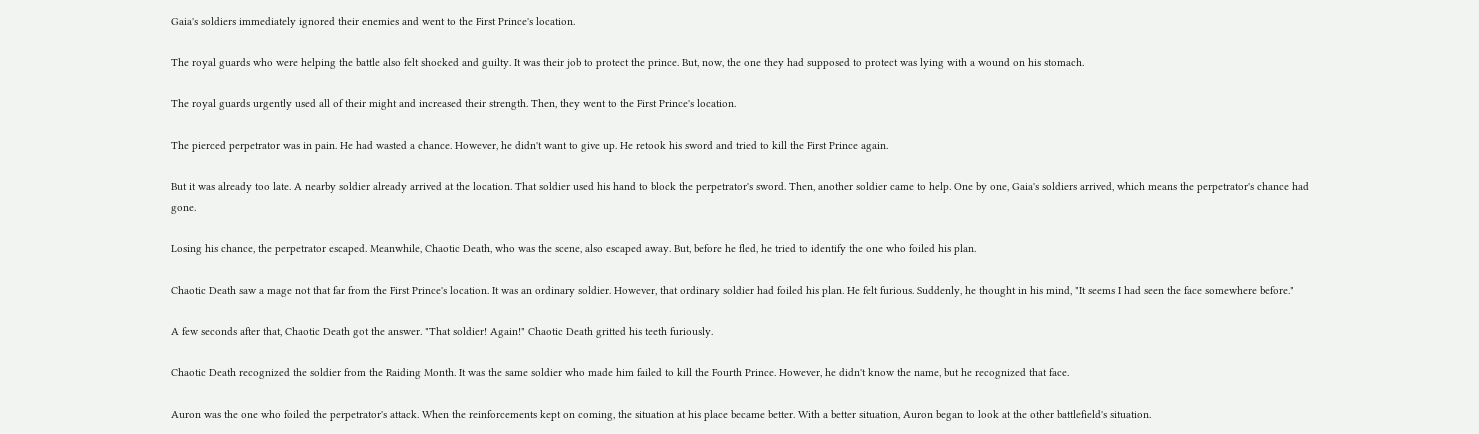Gaia's soldiers immediately ignored their enemies and went to the First Prince's location.

The royal guards who were helping the battle also felt shocked and guilty. It was their job to protect the prince. But, now, the one they had supposed to protect was lying with a wound on his stomach.

The royal guards urgently used all of their might and increased their strength. Then, they went to the First Prince's location.

The pierced perpetrator was in pain. He had wasted a chance. However, he didn't want to give up. He retook his sword and tried to kill the First Prince again.

But it was already too late. A nearby soldier already arrived at the location. That soldier used his hand to block the perpetrator's sword. Then, another soldier came to help. One by one, Gaia's soldiers arrived, which means the perpetrator's chance had gone.

Losing his chance, the perpetrator escaped. Meanwhile, Chaotic Death, who was the scene, also escaped away. But, before he fled, he tried to identify the one who foiled his plan.

Chaotic Death saw a mage not that far from the First Prince's location. It was an ordinary soldier. However, that ordinary soldier had foiled his plan. He felt furious. Suddenly, he thought in his mind, "It seems I had seen the face somewhere before."

A few seconds after that, Chaotic Death got the answer. "That soldier! Again!" Chaotic Death gritted his teeth furiously.

Chaotic Death recognized the soldier from the Raiding Month. It was the same soldier who made him failed to kill the Fourth Prince. However, he didn't know the name, but he recognized that face.

Auron was the one who foiled the perpetrator's attack. When the reinforcements kept on coming, the situation at his place became better. With a better situation, Auron began to look at the other battlefield's situation.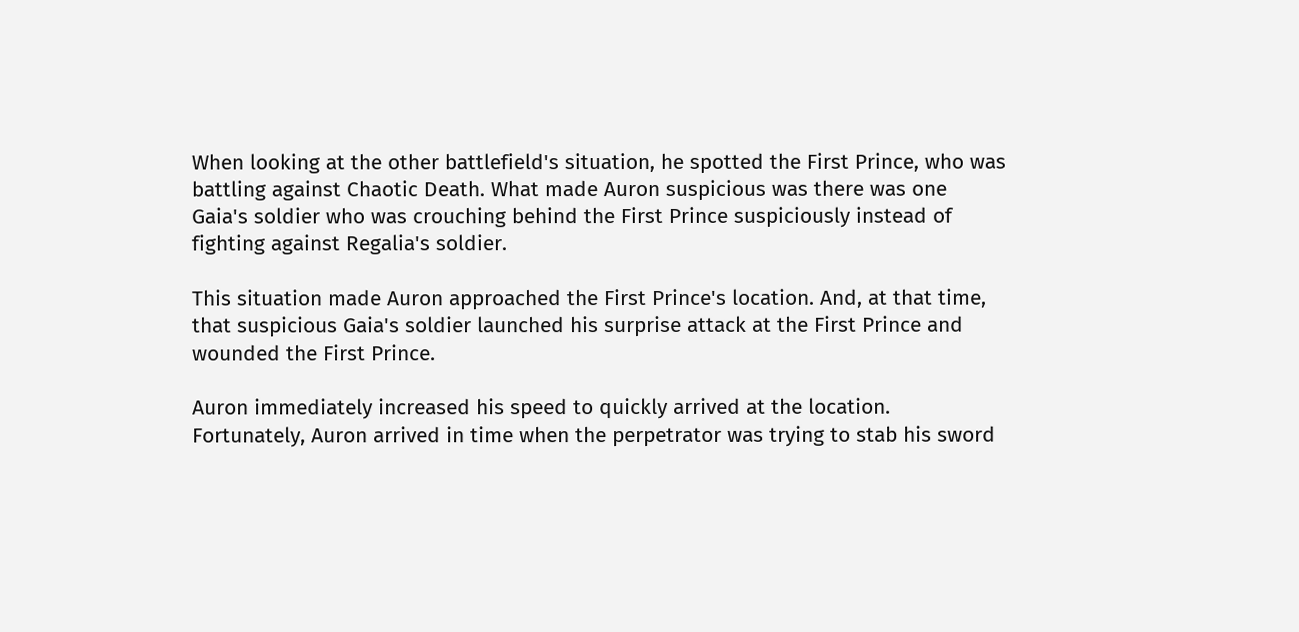When looking at the other battlefield's situation, he spotted the First Prince, who was battling against Chaotic Death. What made Auron suspicious was there was one Gaia's soldier who was crouching behind the First Prince suspiciously instead of fighting against Regalia's soldier.

This situation made Auron approached the First Prince's location. And, at that time, that suspicious Gaia's soldier launched his surprise attack at the First Prince and wounded the First Prince.

Auron immediately increased his speed to quickly arrived at the location. Fortunately, Auron arrived in time when the perpetrator was trying to stab his sword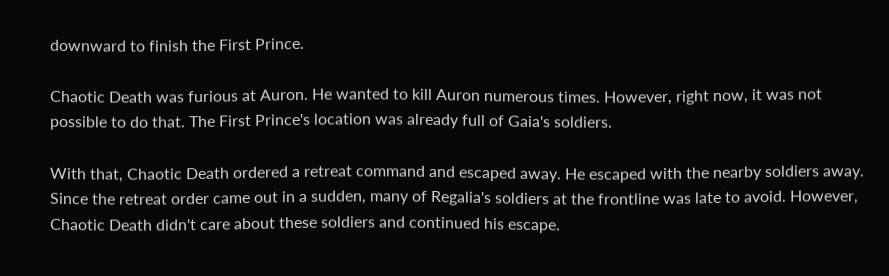downward to finish the First Prince.

Chaotic Death was furious at Auron. He wanted to kill Auron numerous times. However, right now, it was not possible to do that. The First Prince's location was already full of Gaia's soldiers.

With that, Chaotic Death ordered a retreat command and escaped away. He escaped with the nearby soldiers away. Since the retreat order came out in a sudden, many of Regalia's soldiers at the frontline was late to avoid. However, Chaotic Death didn't care about these soldiers and continued his escape.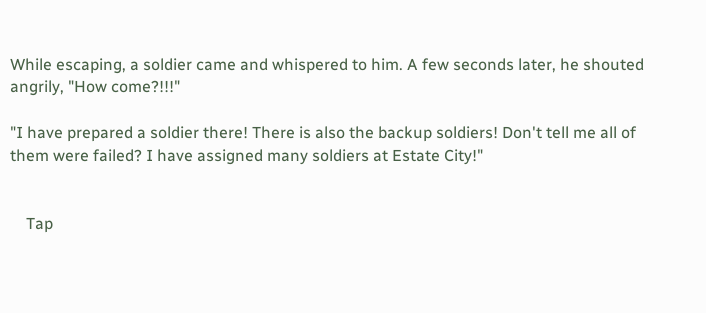While escaping, a soldier came and whispered to him. A few seconds later, he shouted angrily, "How come?!!!"

"I have prepared a soldier there! There is also the backup soldiers! Don't tell me all of them were failed? I have assigned many soldiers at Estate City!"


    Tap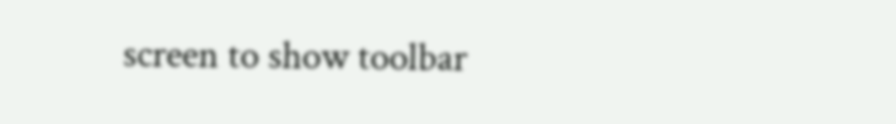screen to show toolbar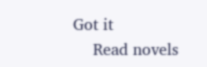Got it
    Read novels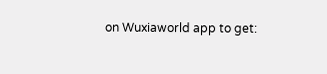on Wuxiaworld app to get: